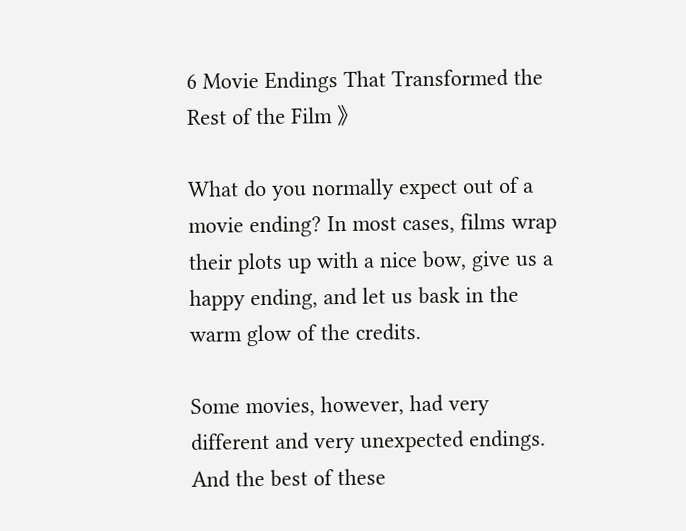6 Movie Endings That Transformed the Rest of the Film 》

What do you normally expect out of a movie ending? In most cases, films wrap their plots up with a nice bow, give us a happy ending, and let us bask in the warm glow of the credits.

Some movies, however, had very different and very unexpected endings. And the best of these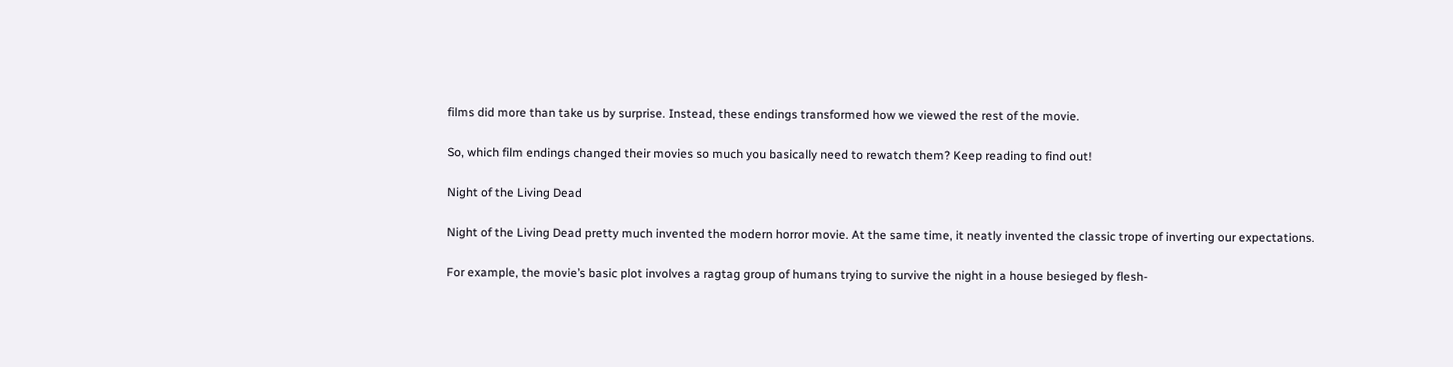films did more than take us by surprise. Instead, these endings transformed how we viewed the rest of the movie.

So, which film endings changed their movies so much you basically need to rewatch them? Keep reading to find out!

Night of the Living Dead

Night of the Living Dead pretty much invented the modern horror movie. At the same time, it neatly invented the classic trope of inverting our expectations.

For example, the movie’s basic plot involves a ragtag group of humans trying to survive the night in a house besieged by flesh-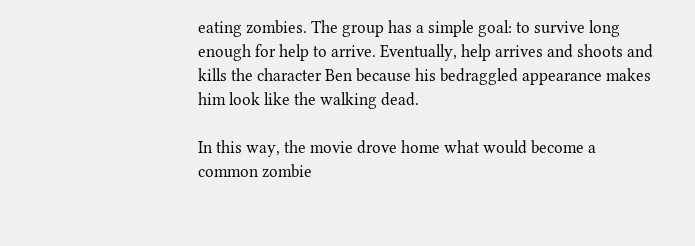eating zombies. The group has a simple goal: to survive long enough for help to arrive. Eventually, help arrives and shoots and kills the character Ben because his bedraggled appearance makes him look like the walking dead.

In this way, the movie drove home what would become a common zombie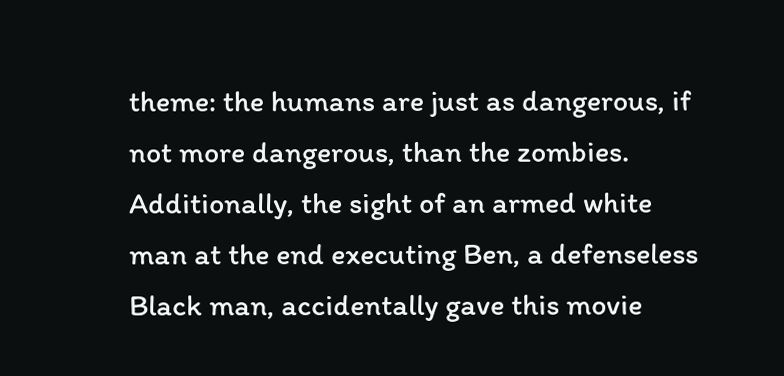theme: the humans are just as dangerous, if not more dangerous, than the zombies. Additionally, the sight of an armed white man at the end executing Ben, a defenseless Black man, accidentally gave this movie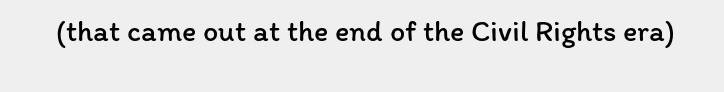(that came out at the end of the Civil Rights era)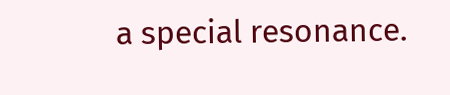a special resonance.